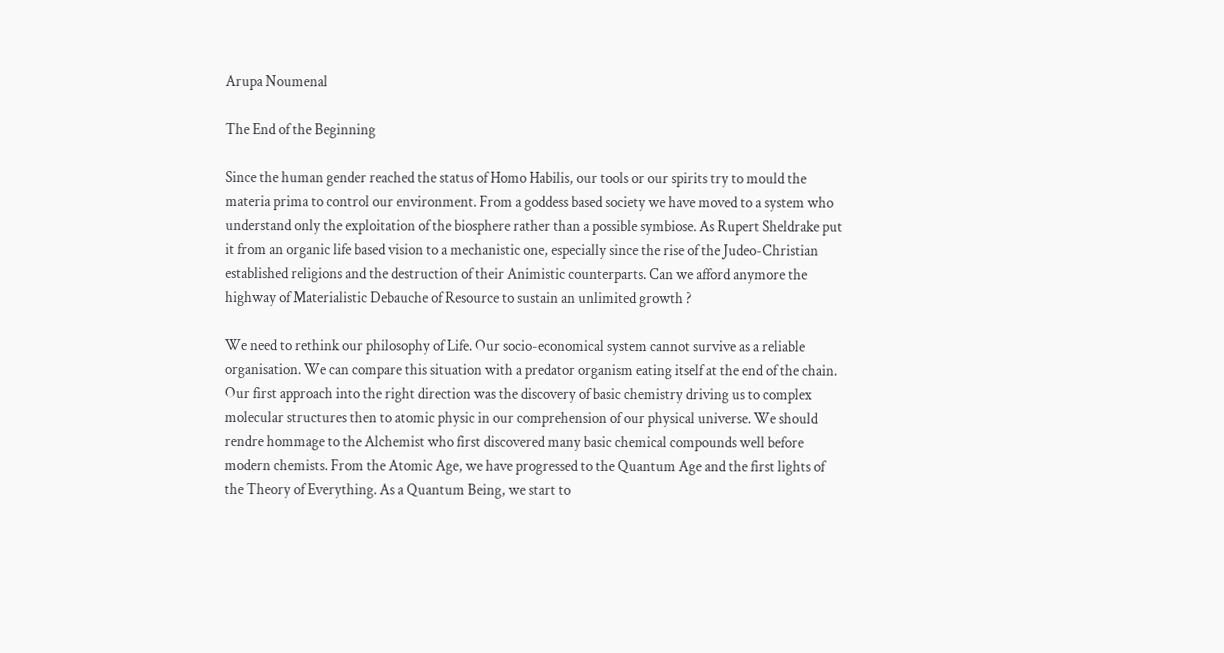Arupa Noumenal

The End of the Beginning

Since the human gender reached the status of Homo Habilis, our tools or our spirits try to mould the materia prima to control our environment. From a goddess based society we have moved to a system who understand only the exploitation of the biosphere rather than a possible symbiose. As Rupert Sheldrake put it from an organic life based vision to a mechanistic one, especially since the rise of the Judeo-Christian established religions and the destruction of their Animistic counterparts. Can we afford anymore the highway of Materialistic Debauche of Resource to sustain an unlimited growth ?

We need to rethink our philosophy of Life. Our socio-economical system cannot survive as a reliable organisation. We can compare this situation with a predator organism eating itself at the end of the chain. Our first approach into the right direction was the discovery of basic chemistry driving us to complex molecular structures then to atomic physic in our comprehension of our physical universe. We should rendre hommage to the Alchemist who first discovered many basic chemical compounds well before modern chemists. From the Atomic Age, we have progressed to the Quantum Age and the first lights of the Theory of Everything. As a Quantum Being, we start to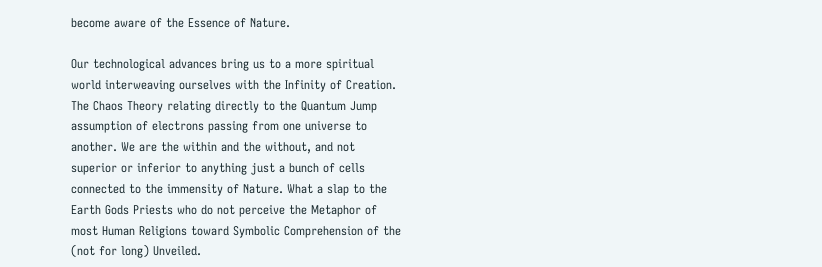become aware of the Essence of Nature.

Our technological advances bring us to a more spiritual world interweaving ourselves with the Infinity of Creation. The Chaos Theory relating directly to the Quantum Jump assumption of electrons passing from one universe to another. We are the within and the without, and not superior or inferior to anything just a bunch of cells connected to the immensity of Nature. What a slap to the Earth Gods Priests who do not perceive the Metaphor of most Human Religions toward Symbolic Comprehension of the (not for long) Unveiled.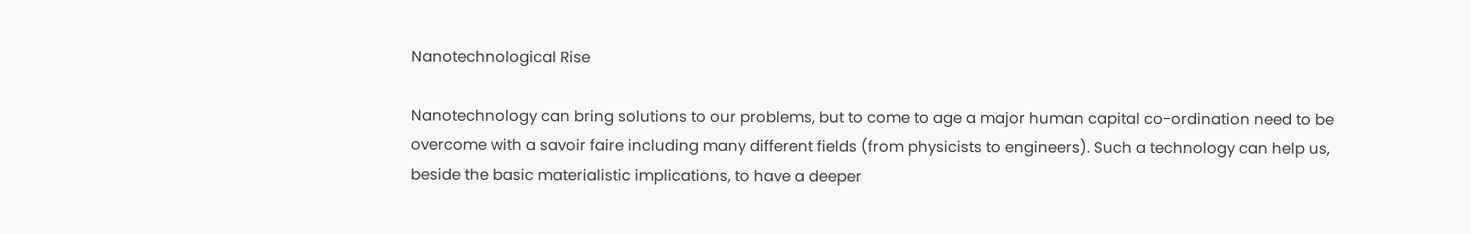Nanotechnological Rise

Nanotechnology can bring solutions to our problems, but to come to age a major human capital co-ordination need to be overcome with a savoir faire including many different fields (from physicists to engineers). Such a technology can help us, beside the basic materialistic implications, to have a deeper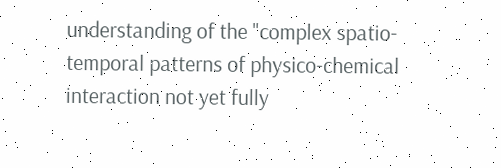understanding of the "complex spatio-temporal patterns of physico-chemical interaction not yet fully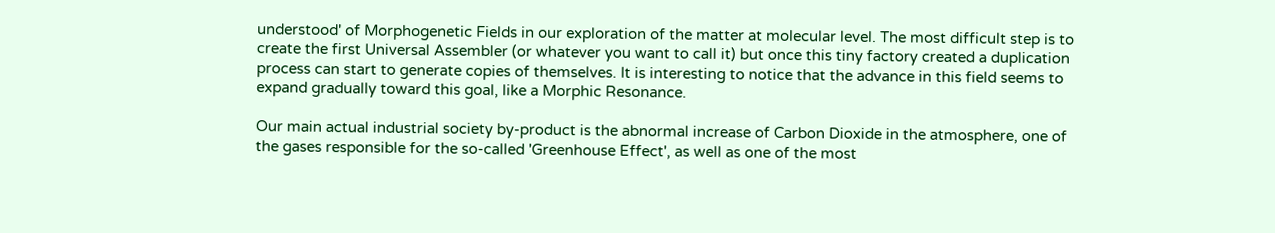understood' of Morphogenetic Fields in our exploration of the matter at molecular level. The most difficult step is to create the first Universal Assembler (or whatever you want to call it) but once this tiny factory created a duplication process can start to generate copies of themselves. It is interesting to notice that the advance in this field seems to expand gradually toward this goal, like a Morphic Resonance.

Our main actual industrial society by-product is the abnormal increase of Carbon Dioxide in the atmosphere, one of the gases responsible for the so-called 'Greenhouse Effect', as well as one of the most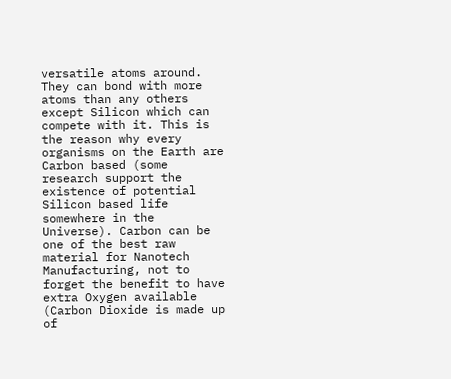versatile atoms around. They can bond with more atoms than any others except Silicon which can compete with it. This is the reason why every organisms on the Earth are Carbon based (some research support the existence of potential Silicon based life somewhere in the Universe). Carbon can be one of the best raw material for Nanotech Manufacturing, not to forget the benefit to have extra Oxygen available (Carbon Dioxide is made up of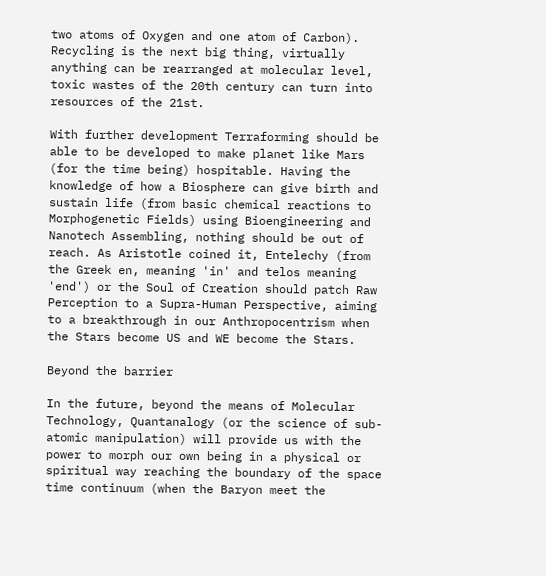two atoms of Oxygen and one atom of Carbon). Recycling is the next big thing, virtually anything can be rearranged at molecular level, toxic wastes of the 20th century can turn into resources of the 21st.

With further development Terraforming should be able to be developed to make planet like Mars (for the time being) hospitable. Having the knowledge of how a Biosphere can give birth and sustain life (from basic chemical reactions to Morphogenetic Fields) using Bioengineering and Nanotech Assembling, nothing should be out of reach. As Aristotle coined it, Entelechy (from the Greek en, meaning 'in' and telos meaning 'end') or the Soul of Creation should patch Raw Perception to a Supra-Human Perspective, aiming to a breakthrough in our Anthropocentrism when the Stars become US and WE become the Stars.

Beyond the barrier

In the future, beyond the means of Molecular Technology, Quantanalogy (or the science of sub-atomic manipulation) will provide us with the power to morph our own being in a physical or spiritual way reaching the boundary of the space time continuum (when the Baryon meet the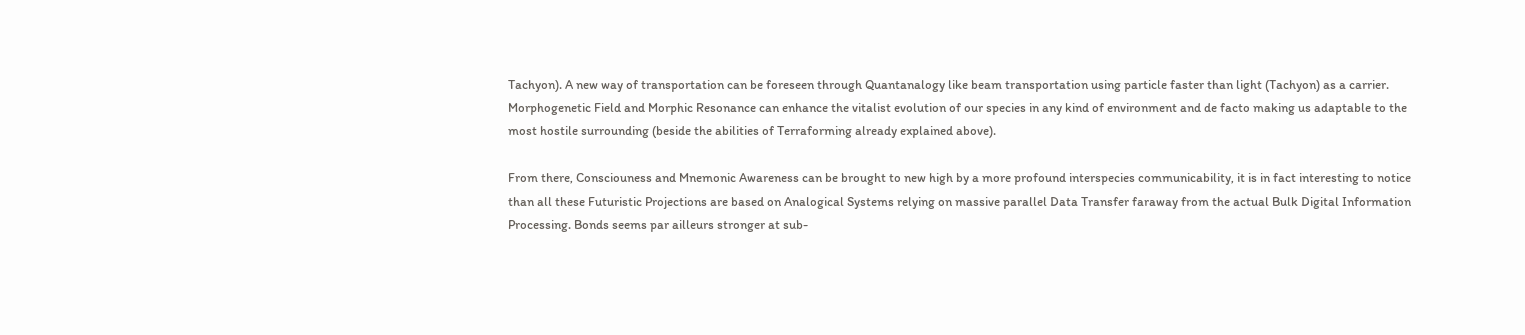Tachyon). A new way of transportation can be foreseen through Quantanalogy like beam transportation using particle faster than light (Tachyon) as a carrier. Morphogenetic Field and Morphic Resonance can enhance the vitalist evolution of our species in any kind of environment and de facto making us adaptable to the most hostile surrounding (beside the abilities of Terraforming already explained above).

From there, Consciouness and Mnemonic Awareness can be brought to new high by a more profound interspecies communicability, it is in fact interesting to notice than all these Futuristic Projections are based on Analogical Systems relying on massive parallel Data Transfer faraway from the actual Bulk Digital Information Processing. Bonds seems par ailleurs stronger at sub-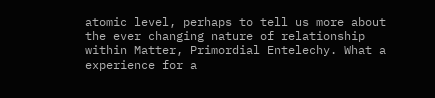atomic level, perhaps to tell us more about the ever changing nature of relationship within Matter, Primordial Entelechy. What a experience for a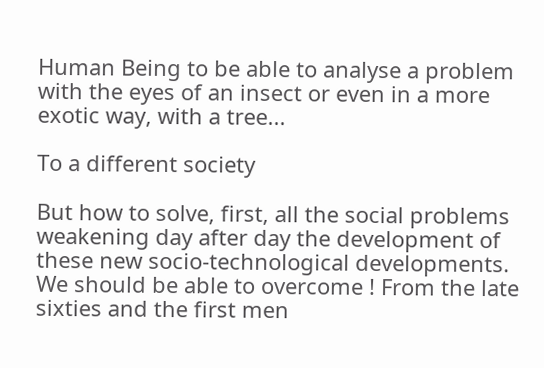Human Being to be able to analyse a problem with the eyes of an insect or even in a more exotic way, with a tree...

To a different society

But how to solve, first, all the social problems weakening day after day the development of these new socio-technological developments. We should be able to overcome ! From the late sixties and the first men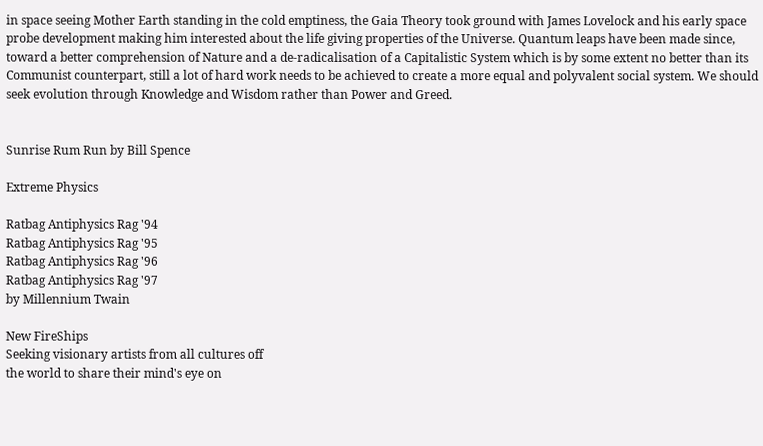in space seeing Mother Earth standing in the cold emptiness, the Gaia Theory took ground with James Lovelock and his early space probe development making him interested about the life giving properties of the Universe. Quantum leaps have been made since, toward a better comprehension of Nature and a de-radicalisation of a Capitalistic System which is by some extent no better than its Communist counterpart, still a lot of hard work needs to be achieved to create a more equal and polyvalent social system. We should seek evolution through Knowledge and Wisdom rather than Power and Greed.


Sunrise Rum Run by Bill Spence

Extreme Physics

Ratbag Antiphysics Rag '94
Ratbag Antiphysics Rag '95
Ratbag Antiphysics Rag '96
Ratbag Antiphysics Rag '97
by Millennium Twain

New FireShips
Seeking visionary artists from all cultures off
the world to share their mind's eye on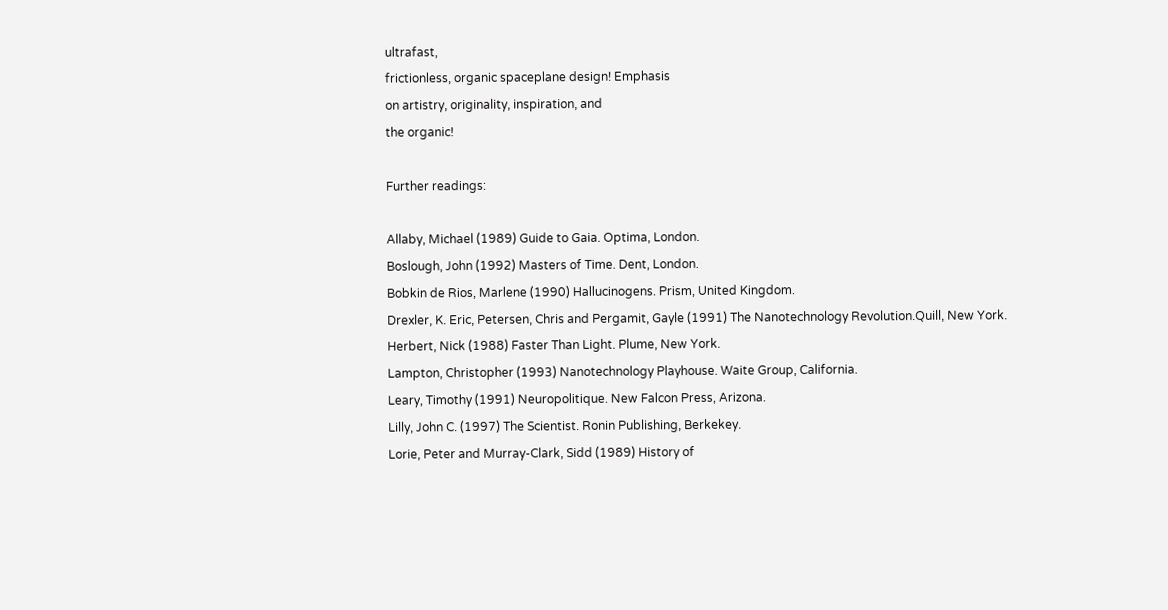ultrafast,
frictionless, organic spaceplane design! Emphasis
on artistry, originality, inspiration, and
the organic!

Further readings:

Allaby, Michael (1989) Guide to Gaia. Optima, London.
Boslough, John (1992) Masters of Time. Dent, London.
Bobkin de Rios, Marlene (1990) Hallucinogens. Prism, United Kingdom.
Drexler, K. Eric, Petersen, Chris and Pergamit, Gayle (1991) The Nanotechnology Revolution.Quill, New York.
Herbert, Nick (1988) Faster Than Light. Plume, New York.
Lampton, Christopher (1993) Nanotechnology Playhouse. Waite Group, California.
Leary, Timothy (1991) Neuropolitique. New Falcon Press, Arizona.
Lilly, John C. (1997) The Scientist. Ronin Publishing, Berkekey.
Lorie, Peter and Murray-Clark, Sidd (1989) History of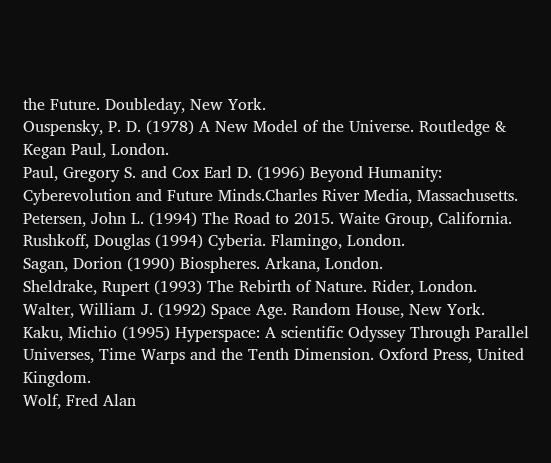the Future. Doubleday, New York.
Ouspensky, P. D. (1978) A New Model of the Universe. Routledge & Kegan Paul, London.
Paul, Gregory S. and Cox Earl D. (1996) Beyond Humanity: Cyberevolution and Future Minds.Charles River Media, Massachusetts.
Petersen, John L. (1994) The Road to 2015. Waite Group, California.
Rushkoff, Douglas (1994) Cyberia. Flamingo, London.
Sagan, Dorion (1990) Biospheres. Arkana, London.
Sheldrake, Rupert (1993) The Rebirth of Nature. Rider, London.
Walter, William J. (1992) Space Age. Random House, New York.
Kaku, Michio (1995) Hyperspace: A scientific Odyssey Through Parallel Universes, Time Warps and the Tenth Dimension. Oxford Press, United Kingdom.
Wolf, Fred Alan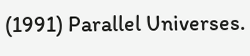(1991) Parallel Universes.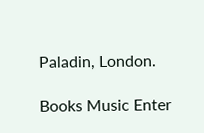Paladin, London.

Books Music Enter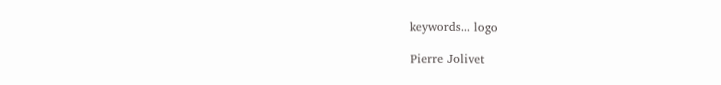keywords... logo

Pierre Jolivet